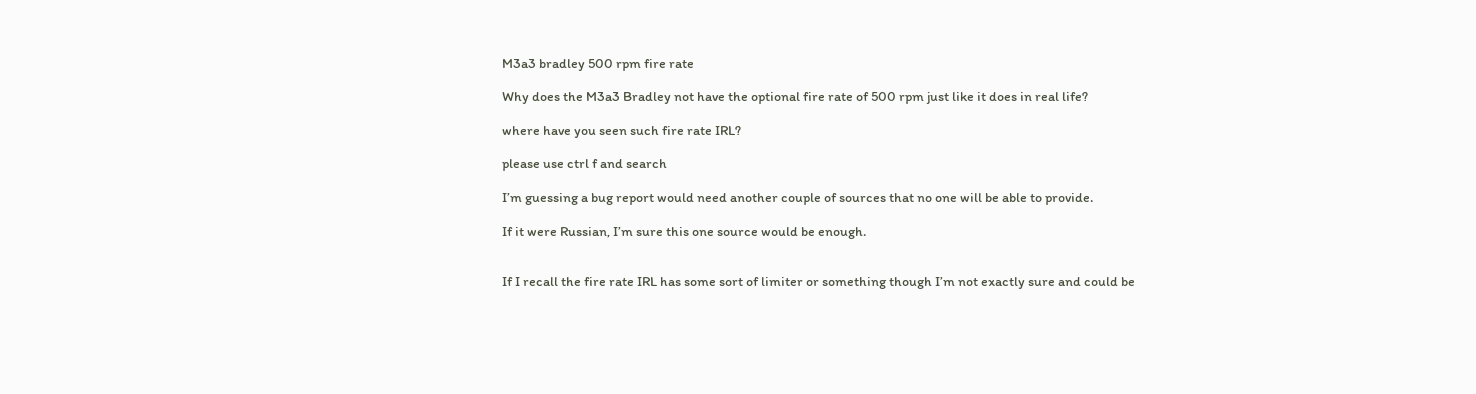M3a3 bradley 500 rpm fire rate

Why does the M3a3 Bradley not have the optional fire rate of 500 rpm just like it does in real life?

where have you seen such fire rate IRL?

please use ctrl f and search

I’m guessing a bug report would need another couple of sources that no one will be able to provide.

If it were Russian, I’m sure this one source would be enough.


If I recall the fire rate IRL has some sort of limiter or something though I’m not exactly sure and could be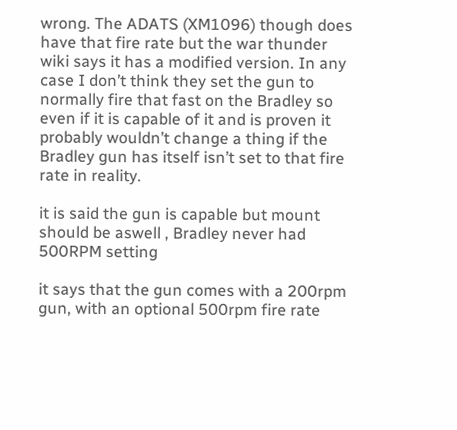wrong. The ADATS (XM1096) though does have that fire rate but the war thunder wiki says it has a modified version. In any case I don’t think they set the gun to normally fire that fast on the Bradley so even if it is capable of it and is proven it probably wouldn’t change a thing if the Bradley gun has itself isn’t set to that fire rate in reality.

it is said the gun is capable but mount should be aswell , Bradley never had 500RPM setting

it says that the gun comes with a 200rpm gun, with an optional 500rpm fire rate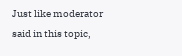Just like moderator said in this topic,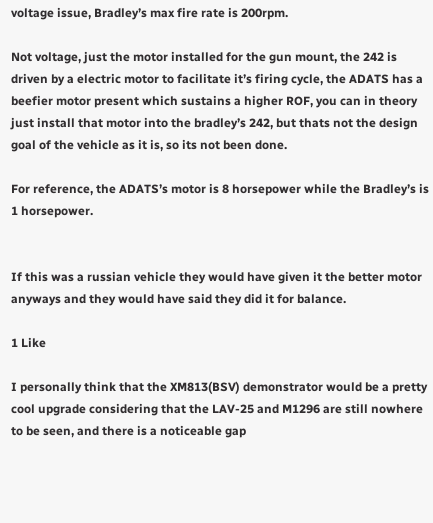voltage issue, Bradley’s max fire rate is 200rpm.

Not voltage, just the motor installed for the gun mount, the 242 is driven by a electric motor to facilitate it’s firing cycle, the ADATS has a beefier motor present which sustains a higher ROF, you can in theory just install that motor into the bradley’s 242, but thats not the design goal of the vehicle as it is, so its not been done.

For reference, the ADATS’s motor is 8 horsepower while the Bradley’s is 1 horsepower.


If this was a russian vehicle they would have given it the better motor anyways and they would have said they did it for balance.

1 Like

I personally think that the XM813(BSV) demonstrator would be a pretty cool upgrade considering that the LAV-25 and M1296 are still nowhere to be seen, and there is a noticeable gap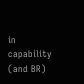in capability (and BR)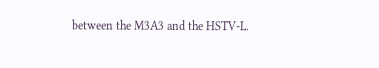between the M3A3 and the HSTV-L.